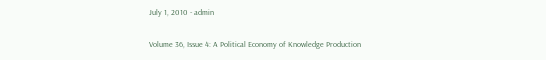July 1, 2010 - admin

Volume 36, Issue 4: A Political Economy of Knowledge Production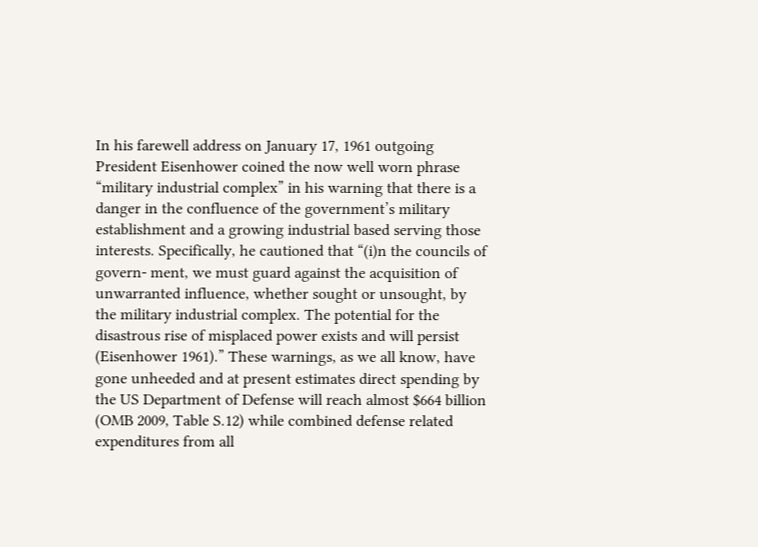In his farewell address on January 17, 1961 outgoing President Eisenhower coined the now well worn phrase “military industrial complex” in his warning that there is a danger in the confluence of the government’s military establishment and a growing industrial based serving those interests. Specifically, he cautioned that “(i)n the councils of govern- ment, we must guard against the acquisition of unwarranted influence, whether sought or unsought, by the military industrial complex. The potential for the disastrous rise of misplaced power exists and will persist (Eisenhower 1961).” These warnings, as we all know, have gone unheeded and at present estimates direct spending by the US Department of Defense will reach almost $664 billion (OMB 2009, Table S.12) while combined defense related expenditures from all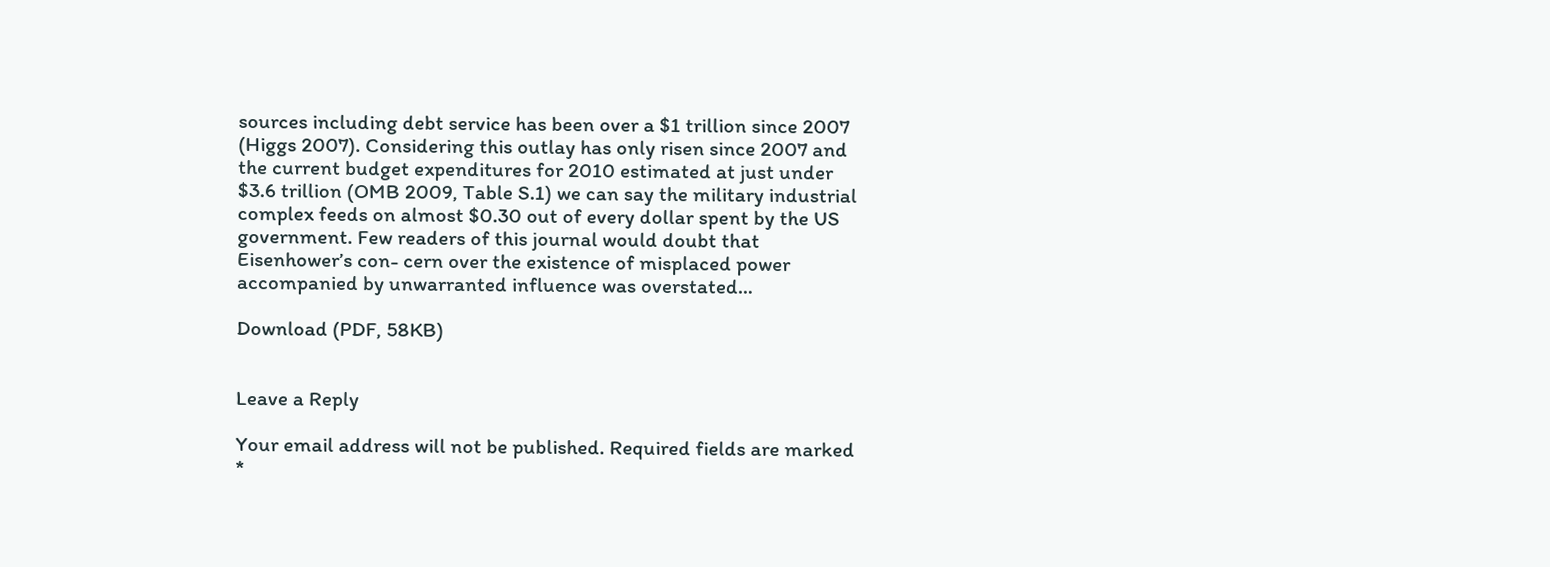sources including debt service has been over a $1 trillion since 2007 (Higgs 2007). Considering this outlay has only risen since 2007 and the current budget expenditures for 2010 estimated at just under $3.6 trillion (OMB 2009, Table S.1) we can say the military industrial complex feeds on almost $0.30 out of every dollar spent by the US government. Few readers of this journal would doubt that Eisenhower’s con- cern over the existence of misplaced power accompanied by unwarranted influence was overstated…

Download (PDF, 58KB)


Leave a Reply

Your email address will not be published. Required fields are marked *